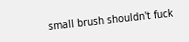small brush shouldn't fuck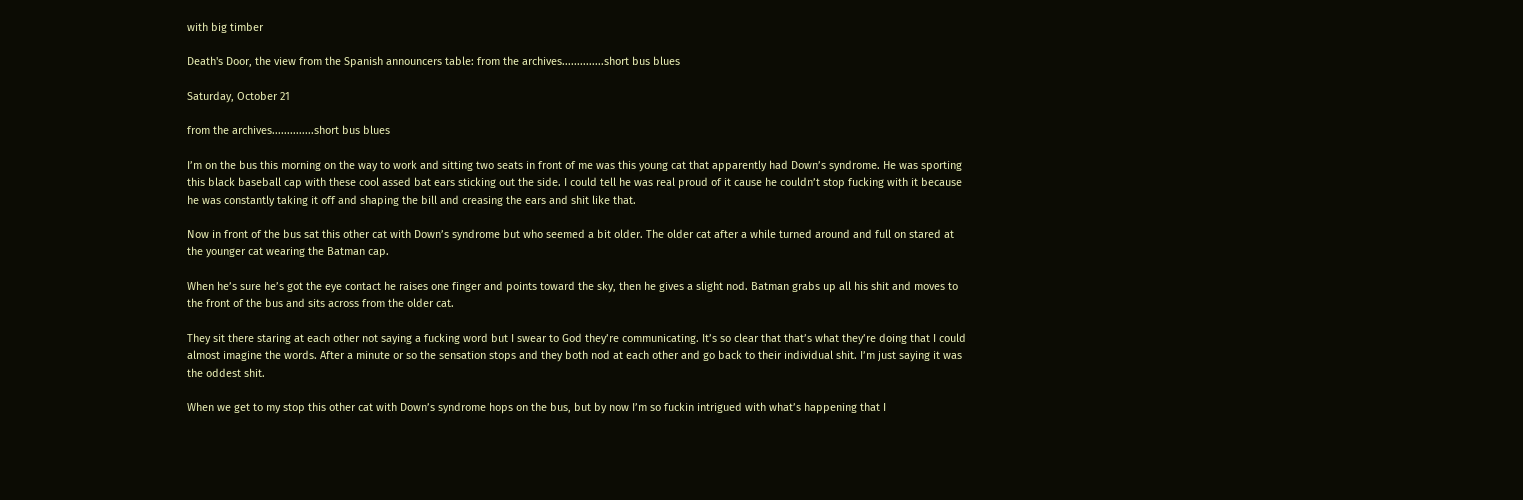with big timber

Death's Door, the view from the Spanish announcers table: from the archives..............short bus blues

Saturday, October 21

from the archives..............short bus blues

I’m on the bus this morning on the way to work and sitting two seats in front of me was this young cat that apparently had Down’s syndrome. He was sporting this black baseball cap with these cool assed bat ears sticking out the side. I could tell he was real proud of it cause he couldn’t stop fucking with it because he was constantly taking it off and shaping the bill and creasing the ears and shit like that.

Now in front of the bus sat this other cat with Down’s syndrome but who seemed a bit older. The older cat after a while turned around and full on stared at the younger cat wearing the Batman cap.

When he’s sure he’s got the eye contact he raises one finger and points toward the sky, then he gives a slight nod. Batman grabs up all his shit and moves to the front of the bus and sits across from the older cat.

They sit there staring at each other not saying a fucking word but I swear to God they’re communicating. It’s so clear that that’s what they’re doing that I could almost imagine the words. After a minute or so the sensation stops and they both nod at each other and go back to their individual shit. I’m just saying it was the oddest shit.

When we get to my stop this other cat with Down’s syndrome hops on the bus, but by now I’m so fuckin intrigued with what’s happening that I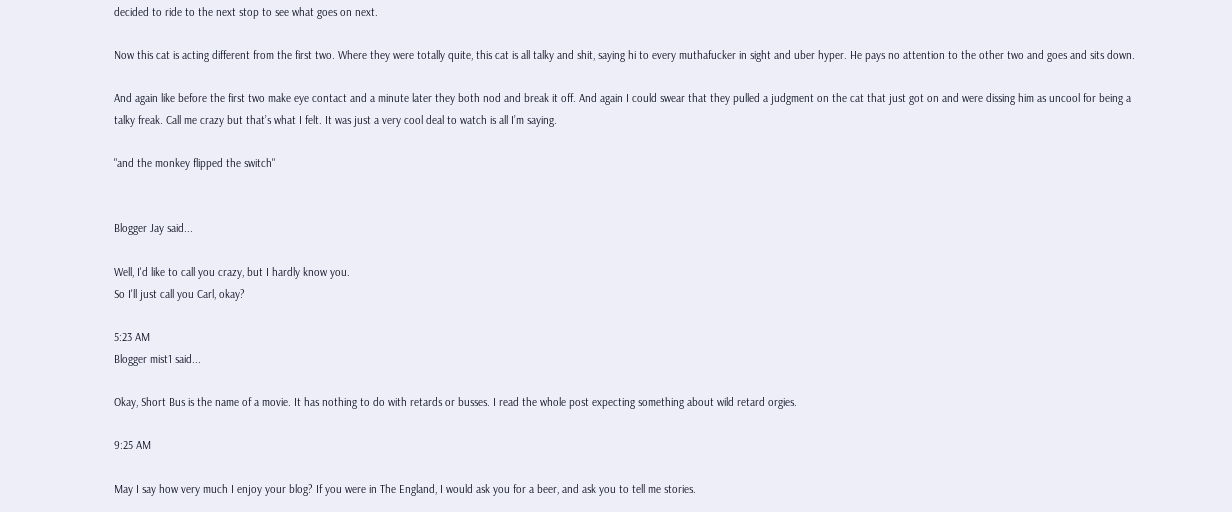decided to ride to the next stop to see what goes on next.

Now this cat is acting different from the first two. Where they were totally quite, this cat is all talky and shit, saying hi to every muthafucker in sight and uber hyper. He pays no attention to the other two and goes and sits down.

And again like before the first two make eye contact and a minute later they both nod and break it off. And again I could swear that they pulled a judgment on the cat that just got on and were dissing him as uncool for being a talky freak. Call me crazy but that’s what I felt. It was just a very cool deal to watch is all I’m saying.

"and the monkey flipped the switch"


Blogger Jay said...

Well, I'd like to call you crazy, but I hardly know you.
So I'll just call you Carl, okay?

5:23 AM
Blogger mist1 said...

Okay, Short Bus is the name of a movie. It has nothing to do with retards or busses. I read the whole post expecting something about wild retard orgies.

9:25 AM

May I say how very much I enjoy your blog? If you were in The England, I would ask you for a beer, and ask you to tell me stories.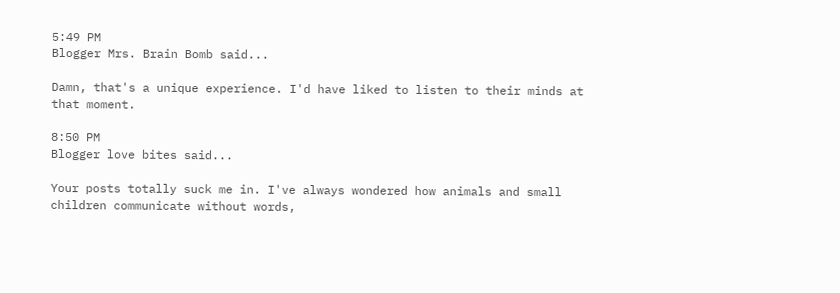5:49 PM
Blogger Mrs. Brain Bomb said...

Damn, that's a unique experience. I'd have liked to listen to their minds at that moment.

8:50 PM
Blogger love bites said...

Your posts totally suck me in. I've always wondered how animals and small children communicate without words,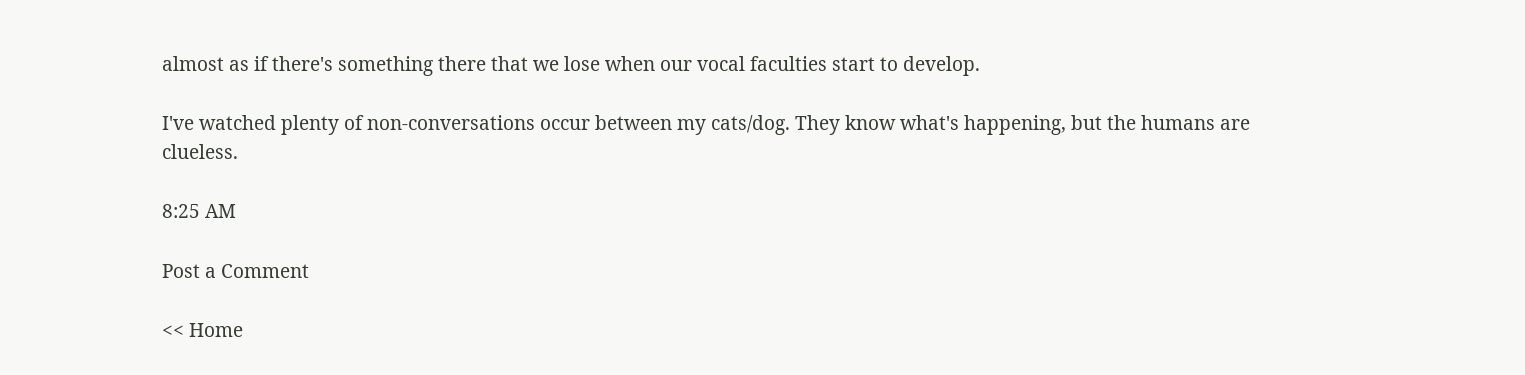almost as if there's something there that we lose when our vocal faculties start to develop.

I've watched plenty of non-conversations occur between my cats/dog. They know what's happening, but the humans are clueless.

8:25 AM

Post a Comment

<< Home